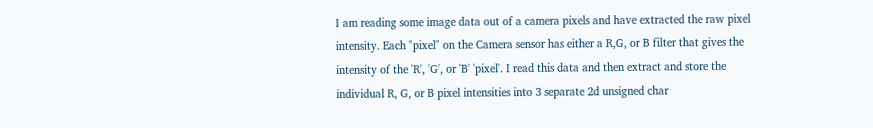I am reading some image data out of a camera pixels and have extracted the raw pixel intensity. Each "pixel" on the Camera sensor has either a R,G, or B filter that gives the intensity of the 'R', 'G', or 'B' 'pixel'. I read this data and then extract and store the individual R, G, or B pixel intensities into 3 separate 2d unsigned char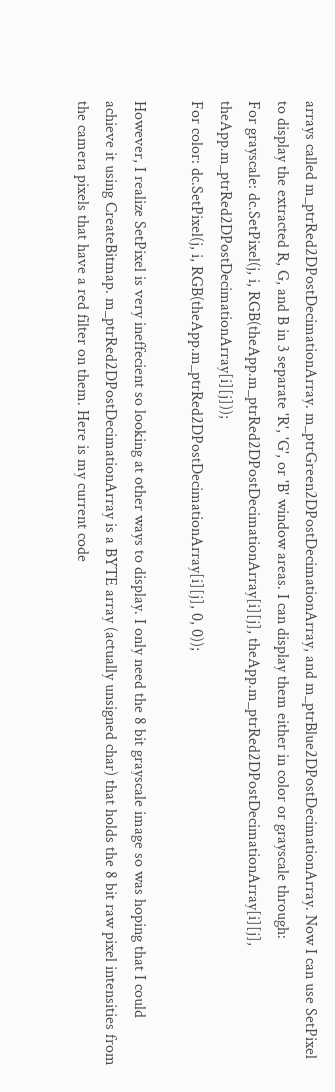arrays called m_ptrRed2DPostDecimationArray. m_ptrGreen2DPostDecimationArray, and m_ptrBlue2DPostDecimationArray. Now I can use SetPixel to display the extracted R, G, and B in 3 separate 'R', 'G', or 'B' window areas. I can display them either in color or grayscale through:
For grayscale: dc.SetPixel(j, i, RGB(theApp.m_ptrRed2DPostDecimationArray[i][j], theApp.m_ptrRed2DPostDecimationArray[i][j], theApp.m_ptrRed2DPostDecimationArray[i][j]));
For color: dc.SetPixel(j, i, RGB(theApp.m_ptrRed2DPostDecimationArray[i][j], 0, 0));

However, I realize SetPixel is very ineffecient so looking at other ways to display. I only need the 8 bit grayscale image so was hoping that I could achieve it using CreateBitmap. m_ptrRed2DPostDecimationArray is a BYTE array (actually unsigned char) that holds the 8 bit raw pixel intensities from the camera pixels that have a red filter on them. Here is my current code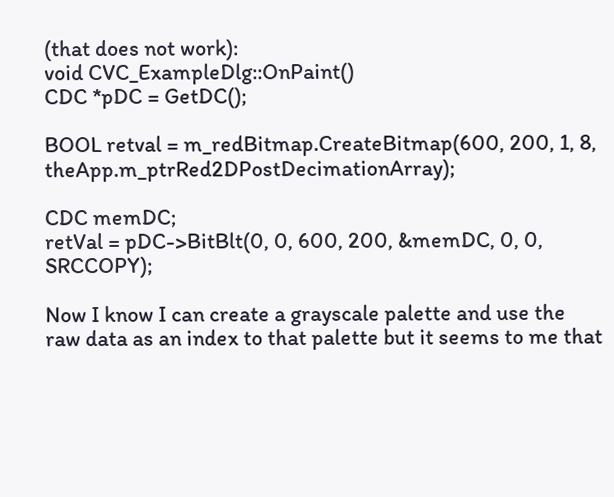(that does not work):
void CVC_ExampleDlg::OnPaint()
CDC *pDC = GetDC();

BOOL retval = m_redBitmap.CreateBitmap(600, 200, 1, 8, theApp.m_ptrRed2DPostDecimationArray);

CDC memDC;
retVal = pDC->BitBlt(0, 0, 600, 200, &memDC, 0, 0, SRCCOPY);

Now I know I can create a grayscale palette and use the raw data as an index to that palette but it seems to me that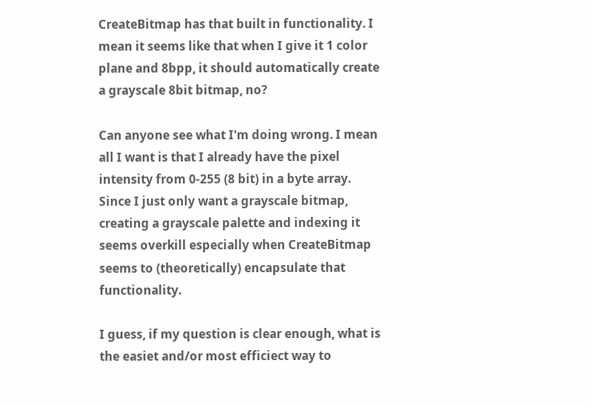CreateBitmap has that built in functionality. I mean it seems like that when I give it 1 color plane and 8bpp, it should automatically create a grayscale 8bit bitmap, no?

Can anyone see what I'm doing wrong. I mean all I want is that I already have the pixel intensity from 0-255 (8 bit) in a byte array. Since I just only want a grayscale bitmap, creating a grayscale palette and indexing it seems overkill especially when CreateBitmap seems to (theoretically) encapsulate that functionality.

I guess, if my question is clear enough, what is the easiet and/or most efficiect way to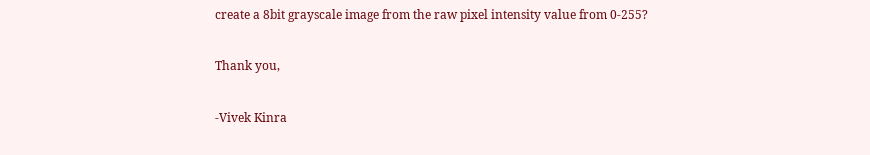create a 8bit grayscale image from the raw pixel intensity value from 0-255?

Thank you,

-Vivek Kinra